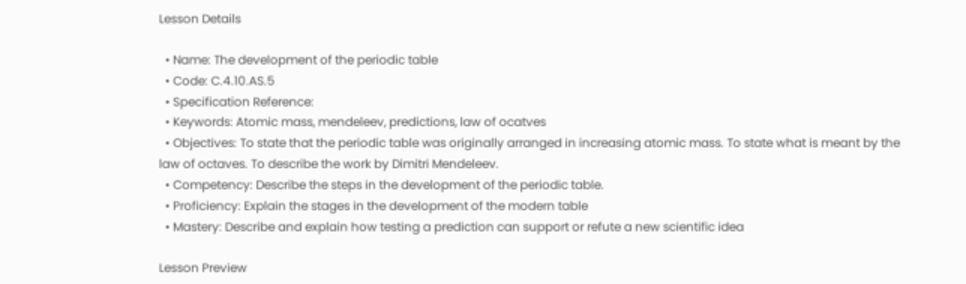Lesson Details

  • Name: The development of the periodic table
  • Code: C.4.10.AS.5
  • Specification Reference:
  • Keywords: Atomic mass, mendeleev, predictions, law of ocatves
  • Objectives: To state that the periodic table was originally arranged in increasing atomic mass. To state what is meant by the law of octaves. To describe the work by Dimitri Mendeleev.
  • Competency: Describe the steps in the development of the periodic table.
  • Proficiency: Explain the stages in the development of the modern table
  • Mastery: Describe and explain how testing a prediction can support or refute a new scientific idea

Lesson Preview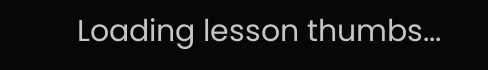Loading lesson thumbs...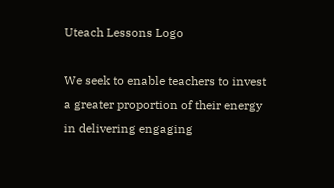Uteach Lessons Logo

We seek to enable teachers to invest a greater proportion of their energy in delivering engaging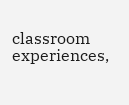classroom experiences,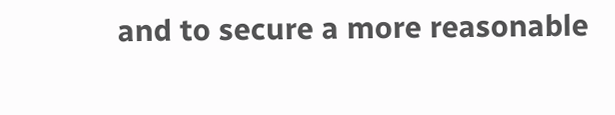and to secure a more reasonable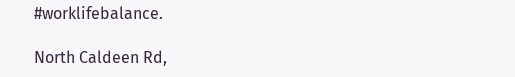#worklifebalance.

North Caldeen Rd,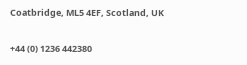Coatbridge, ML5 4EF, Scotland, UK

+44 (0) 1236 442380